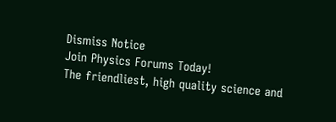Dismiss Notice
Join Physics Forums Today!
The friendliest, high quality science and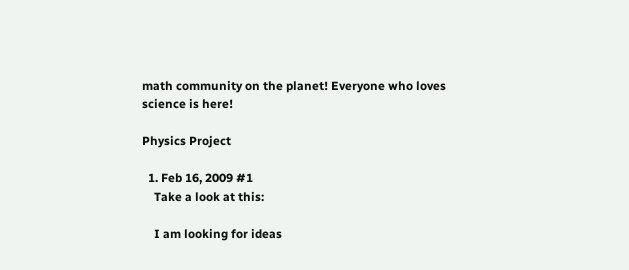math community on the planet! Everyone who loves science is here!

Physics Project

  1. Feb 16, 2009 #1
    Take a look at this:

    I am looking for ideas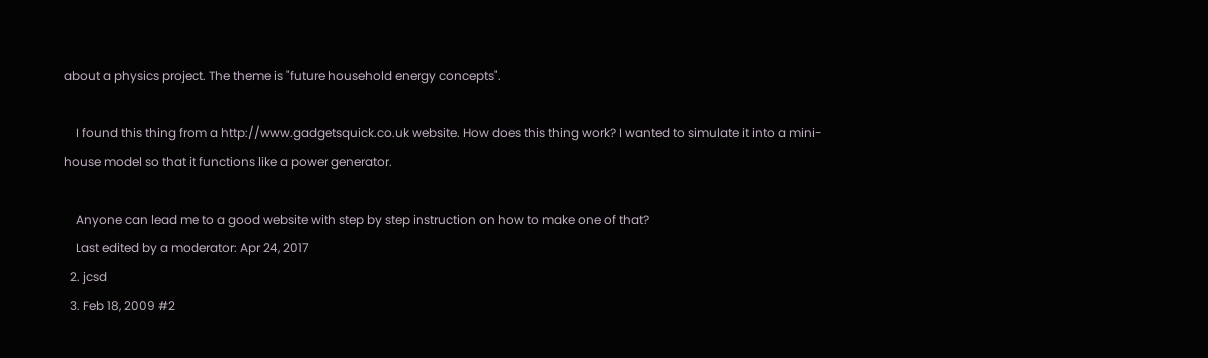about a physics project. The theme is "future household energy concepts".

    I found this thing from a http://www.gadgetsquick.co.uk website. How does this thing work? I wanted to simulate it into a mini-house model so that it functions like a power generator.

    Anyone can lead me to a good website with step by step instruction on how to make one of that?
    Last edited by a moderator: Apr 24, 2017
  2. jcsd
  3. Feb 18, 2009 #2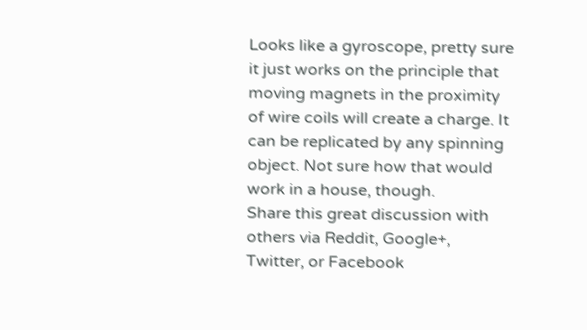Looks like a gyroscope, pretty sure it just works on the principle that moving magnets in the proximity of wire coils will create a charge. It can be replicated by any spinning object. Not sure how that would work in a house, though.
Share this great discussion with others via Reddit, Google+, Twitter, or Facebook